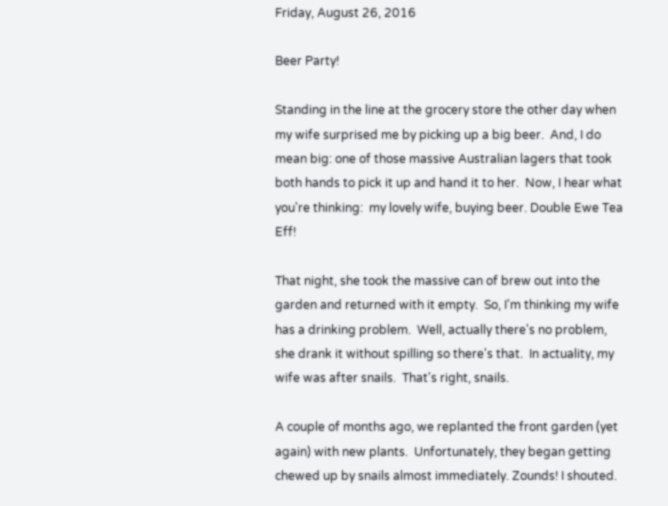Friday, August 26, 2016

Beer Party!

Standing in the line at the grocery store the other day when my wife surprised me by picking up a big beer.  And, I do mean big: one of those massive Australian lagers that took both hands to pick it up and hand it to her.  Now, I hear what you're thinking:  my lovely wife, buying beer. Double Ewe Tea Eff!

That night, she took the massive can of brew out into the garden and returned with it empty.  So, I'm thinking my wife has a drinking problem.  Well, actually there's no problem, she drank it without spilling so there's that.  In actuality, my wife was after snails.  That's right, snails.

A couple of months ago, we replanted the front garden (yet again) with new plants.  Unfortunately, they began getting chewed up by snails almost immediately. Zounds! I shouted.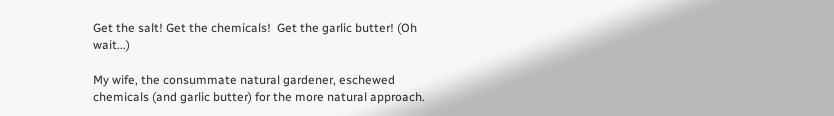Get the salt! Get the chemicals!  Get the garlic butter! (Oh wait...)

My wife, the consummate natural gardener, eschewed chemicals (and garlic butter) for the more natural approach.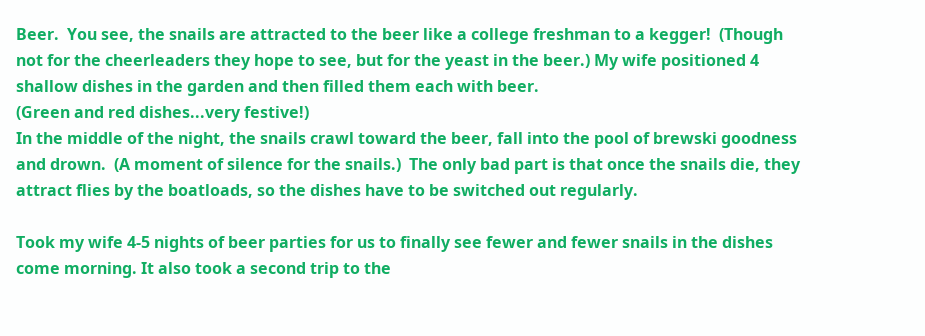Beer.  You see, the snails are attracted to the beer like a college freshman to a kegger!  (Though not for the cheerleaders they hope to see, but for the yeast in the beer.) My wife positioned 4 shallow dishes in the garden and then filled them each with beer.
(Green and red dishes...very festive!)
In the middle of the night, the snails crawl toward the beer, fall into the pool of brewski goodness and drown.  (A moment of silence for the snails.)  The only bad part is that once the snails die, they attract flies by the boatloads, so the dishes have to be switched out regularly.

Took my wife 4-5 nights of beer parties for us to finally see fewer and fewer snails in the dishes come morning. It also took a second trip to the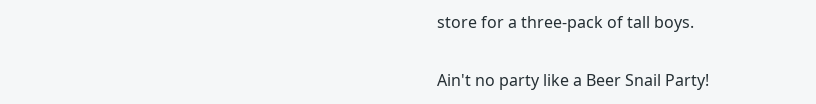store for a three-pack of tall boys.

Ain't no party like a Beer Snail Party!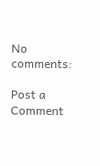No comments:

Post a Comment